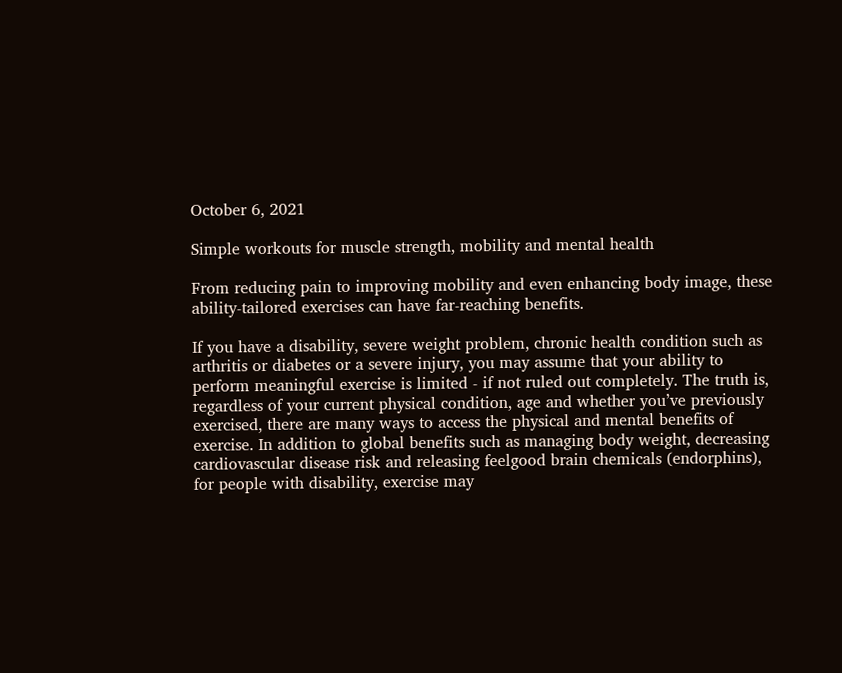October 6, 2021

Simple workouts for muscle strength, mobility and mental health

From reducing pain to improving mobility and even enhancing body image, these ability-tailored exercises can have far-reaching benefits.

If you have a disability, severe weight problem, chronic health condition such as arthritis or diabetes or a severe injury, you may assume that your ability to perform meaningful exercise is limited - if not ruled out completely. The truth is, regardless of your current physical condition, age and whether you’ve previously exercised, there are many ways to access the physical and mental benefits of exercise. In addition to global benefits such as managing body weight, decreasing cardiovascular disease risk and releasing feelgood brain chemicals (endorphins), for people with disability, exercise may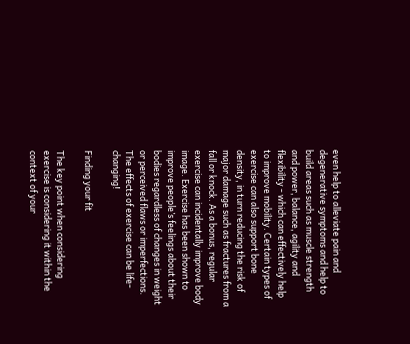even help to alleviate pain and degenerative symptoms and help to build areas such as muscle strength and power, balance, agility and flexibility - which can effectively help to improve mobility. Certain types of exercise can also support bone density, in turn reducing the risk of major damage such as fractures from a fall or knock. As a bonus, regular exercise can incidentally improve body image. Exercise has been shown to improve people’s feelings about their bodies regardless of changes in weight or perceived flaws or imperfections. The effects of exercise can be life-changing!

Finding your fit

The key point when considering exercise is considering it within the context of your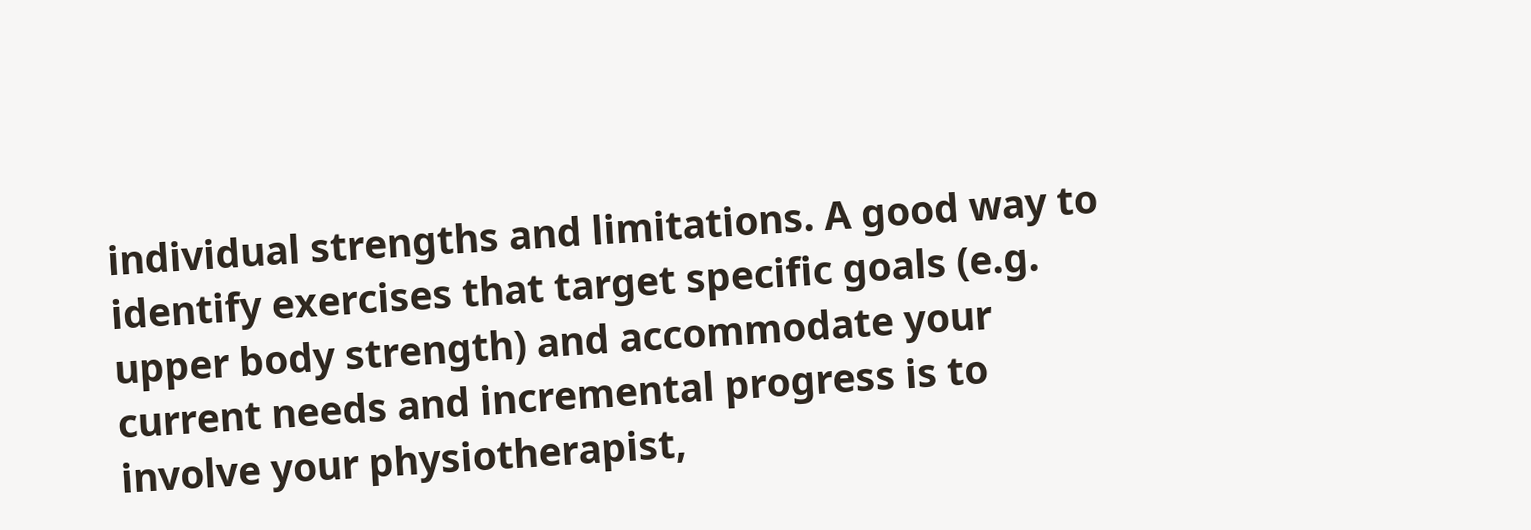individual strengths and limitations. A good way to identify exercises that target specific goals (e.g. upper body strength) and accommodate your current needs and incremental progress is to involve your physiotherapist,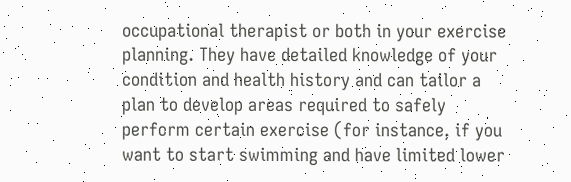occupational therapist or both in your exercise planning. They have detailed knowledge of your condition and health history and can tailor a plan to develop areas required to safely perform certain exercise (for instance, if you want to start swimming and have limited lower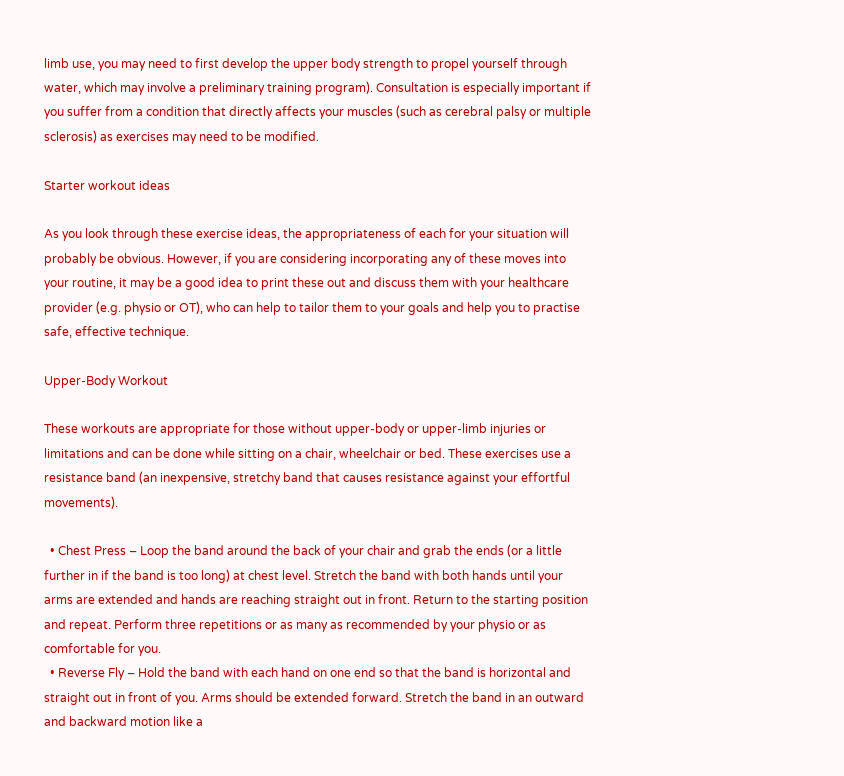limb use, you may need to first develop the upper body strength to propel yourself through water, which may involve a preliminary training program). Consultation is especially important if you suffer from a condition that directly affects your muscles (such as cerebral palsy or multiple sclerosis) as exercises may need to be modified.

Starter workout ideas

As you look through these exercise ideas, the appropriateness of each for your situation will probably be obvious. However, if you are considering incorporating any of these moves into your routine, it may be a good idea to print these out and discuss them with your healthcare provider (e.g. physio or OT), who can help to tailor them to your goals and help you to practise safe, effective technique.

Upper-Body Workout

These workouts are appropriate for those without upper-body or upper-limb injuries or limitations and can be done while sitting on a chair, wheelchair or bed. These exercises use a resistance band (an inexpensive, stretchy band that causes resistance against your effortful movements).

  • Chest Press – Loop the band around the back of your chair and grab the ends (or a little further in if the band is too long) at chest level. Stretch the band with both hands until your arms are extended and hands are reaching straight out in front. Return to the starting position and repeat. Perform three repetitions or as many as recommended by your physio or as comfortable for you.
  • Reverse Fly – Hold the band with each hand on one end so that the band is horizontal and straight out in front of you. Arms should be extended forward. Stretch the band in an outward and backward motion like a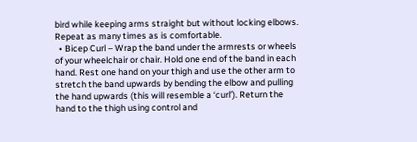bird while keeping arms straight but without locking elbows. Repeat as many times as is comfortable.
  • Bicep Curl – Wrap the band under the armrests or wheels of your wheelchair or chair. Hold one end of the band in each hand. Rest one hand on your thigh and use the other arm to stretch the band upwards by bending the elbow and pulling the hand upwards (this will resemble a ‘curl’). Return the hand to the thigh using control and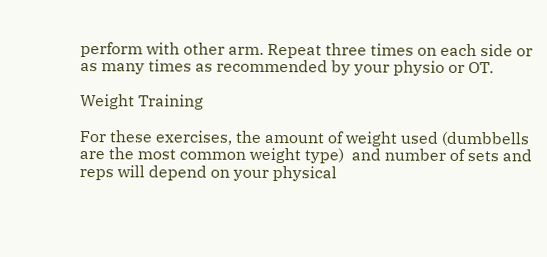perform with other arm. Repeat three times on each side or as many times as recommended by your physio or OT.

Weight Training

For these exercises, the amount of weight used (dumbbells are the most common weight type)  and number of sets and reps will depend on your physical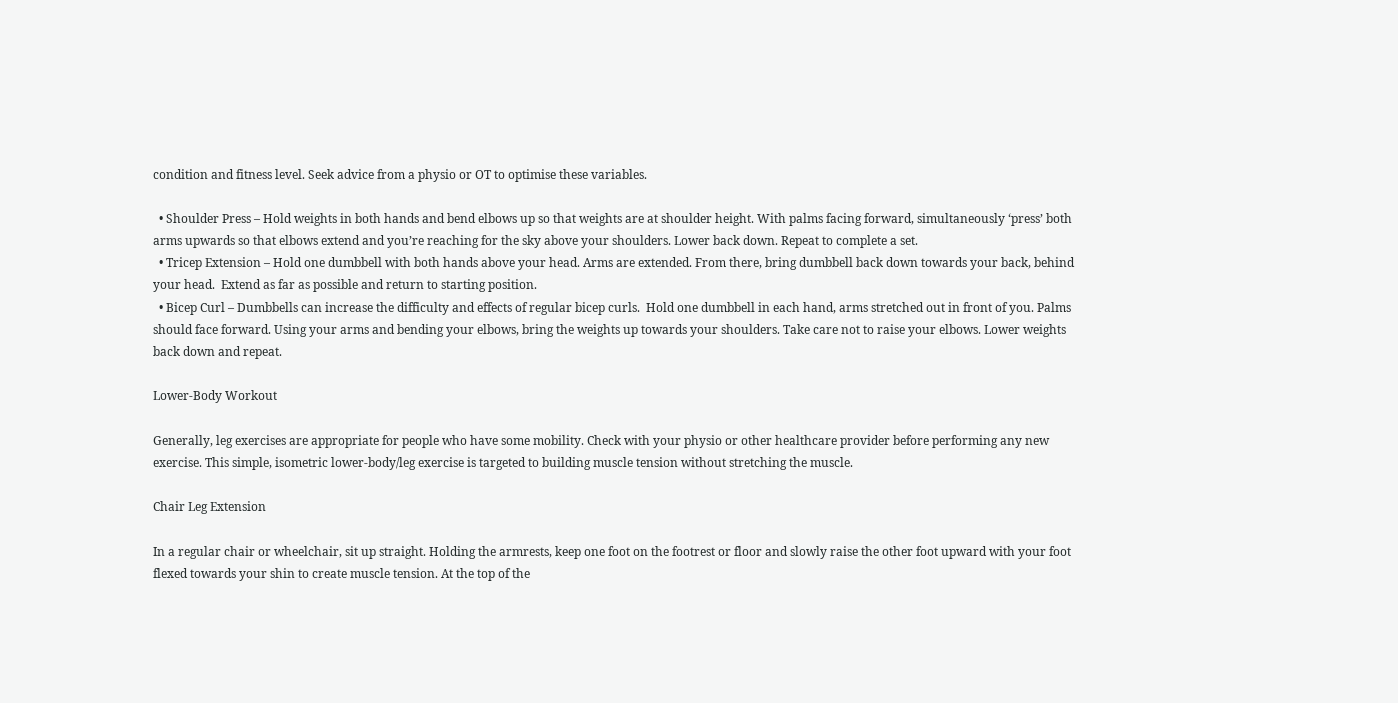condition and fitness level. Seek advice from a physio or OT to optimise these variables.

  • Shoulder Press – Hold weights in both hands and bend elbows up so that weights are at shoulder height. With palms facing forward, simultaneously ‘press’ both arms upwards so that elbows extend and you’re reaching for the sky above your shoulders. Lower back down. Repeat to complete a set.
  • Tricep Extension – Hold one dumbbell with both hands above your head. Arms are extended. From there, bring dumbbell back down towards your back, behind your head.  Extend as far as possible and return to starting position.
  • Bicep Curl – Dumbbells can increase the difficulty and effects of regular bicep curls.  Hold one dumbbell in each hand, arms stretched out in front of you. Palms should face forward. Using your arms and bending your elbows, bring the weights up towards your shoulders. Take care not to raise your elbows. Lower weights back down and repeat.

Lower-Body Workout

Generally, leg exercises are appropriate for people who have some mobility. Check with your physio or other healthcare provider before performing any new exercise. This simple, isometric lower-body/leg exercise is targeted to building muscle tension without stretching the muscle.

Chair Leg Extension

In a regular chair or wheelchair, sit up straight. Holding the armrests, keep one foot on the footrest or floor and slowly raise the other foot upward with your foot flexed towards your shin to create muscle tension. At the top of the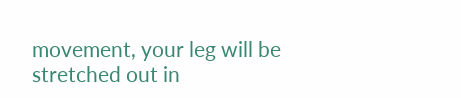movement, your leg will be stretched out in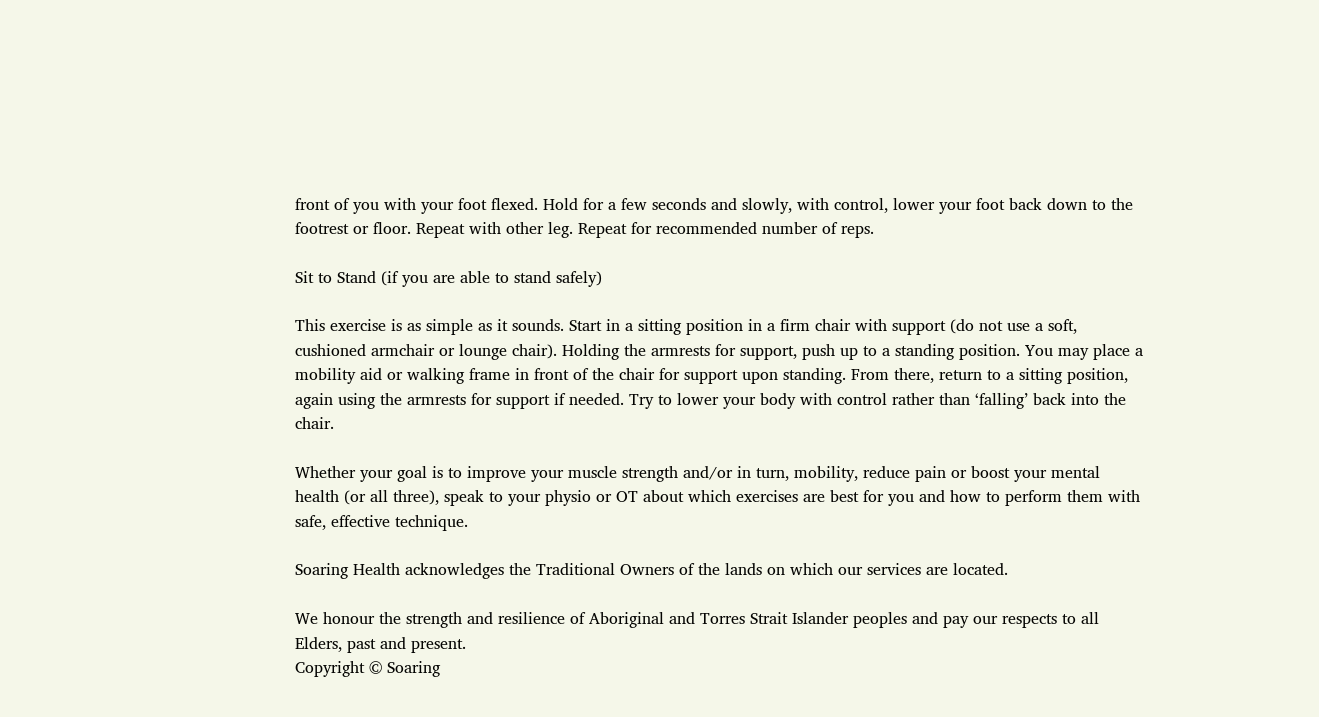front of you with your foot flexed. Hold for a few seconds and slowly, with control, lower your foot back down to the footrest or floor. Repeat with other leg. Repeat for recommended number of reps.

Sit to Stand (if you are able to stand safely)

This exercise is as simple as it sounds. Start in a sitting position in a firm chair with support (do not use a soft, cushioned armchair or lounge chair). Holding the armrests for support, push up to a standing position. You may place a mobility aid or walking frame in front of the chair for support upon standing. From there, return to a sitting position, again using the armrests for support if needed. Try to lower your body with control rather than ‘falling’ back into the chair.

Whether your goal is to improve your muscle strength and/or in turn, mobility, reduce pain or boost your mental health (or all three), speak to your physio or OT about which exercises are best for you and how to perform them with safe, effective technique.

Soaring Health acknowledges the Traditional Owners of the lands on which our services are located.

We honour the strength and resilience of Aboriginal and Torres Strait Islander peoples and pay our respects to all Elders, past and present.
Copyright © Soaring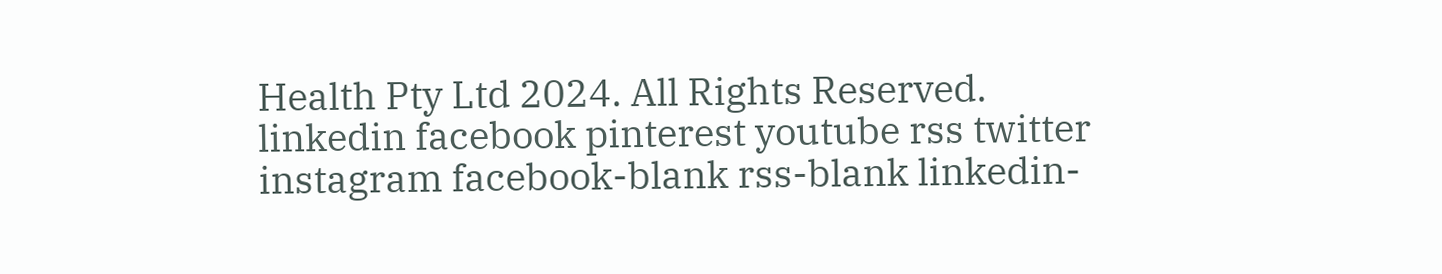Health Pty Ltd 2024. All Rights Reserved.
linkedin facebook pinterest youtube rss twitter instagram facebook-blank rss-blank linkedin-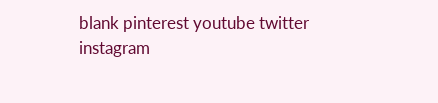blank pinterest youtube twitter instagram